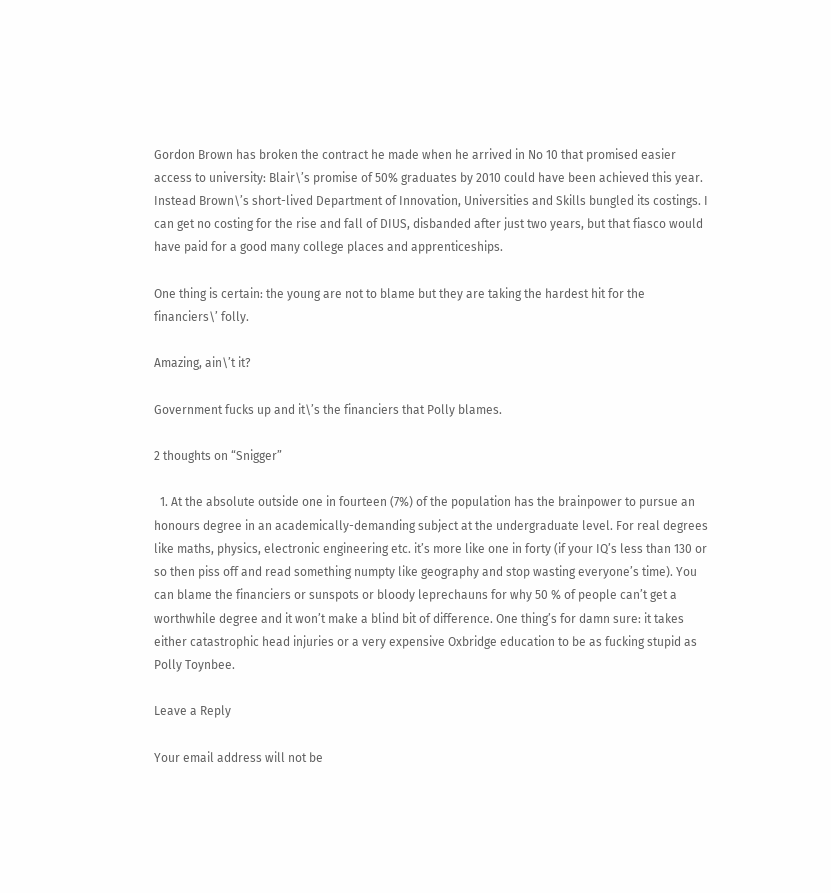Gordon Brown has broken the contract he made when he arrived in No 10 that promised easier access to university: Blair\’s promise of 50% graduates by 2010 could have been achieved this year. Instead Brown\’s short-lived Department of Innovation, Universities and Skills bungled its costings. I can get no costing for the rise and fall of DIUS, disbanded after just two years, but that fiasco would have paid for a good many college places and apprenticeships.

One thing is certain: the young are not to blame but they are taking the hardest hit for the financiers\’ folly.

Amazing, ain\’t it?

Government fucks up and it\’s the financiers that Polly blames.

2 thoughts on “Snigger”

  1. At the absolute outside one in fourteen (7%) of the population has the brainpower to pursue an honours degree in an academically-demanding subject at the undergraduate level. For real degrees like maths, physics, electronic engineering etc. it’s more like one in forty (if your IQ’s less than 130 or so then piss off and read something numpty like geography and stop wasting everyone’s time). You can blame the financiers or sunspots or bloody leprechauns for why 50 % of people can’t get a worthwhile degree and it won’t make a blind bit of difference. One thing’s for damn sure: it takes either catastrophic head injuries or a very expensive Oxbridge education to be as fucking stupid as Polly Toynbee.

Leave a Reply

Your email address will not be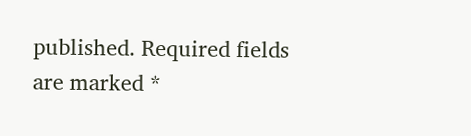published. Required fields are marked *